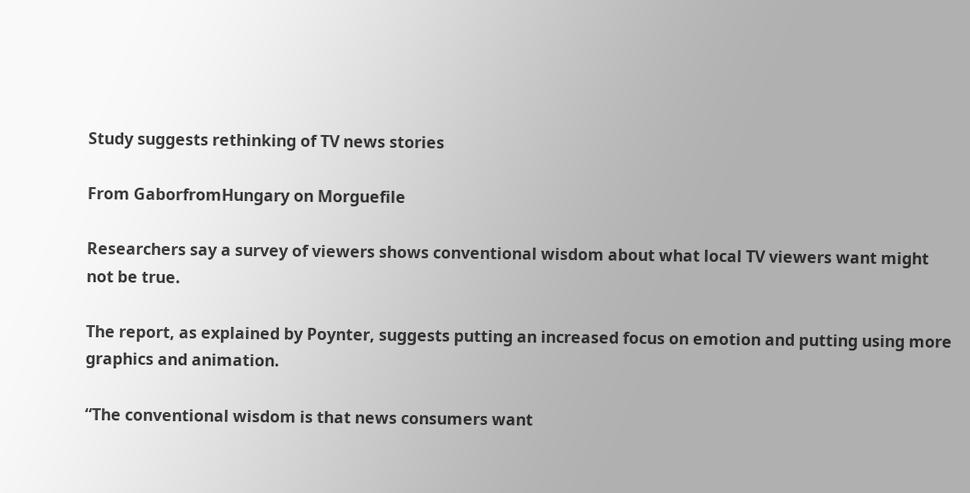Study suggests rethinking of TV news stories

From GaborfromHungary on Morguefile

Researchers say a survey of viewers shows conventional wisdom about what local TV viewers want might not be true.

The report, as explained by Poynter, suggests putting an increased focus on emotion and putting using more graphics and animation.

“The conventional wisdom is that news consumers want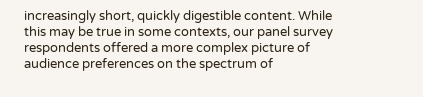increasingly short, quickly digestible content. While this may be true in some contexts, our panel survey respondents offered a more complex picture of audience preferences on the spectrum of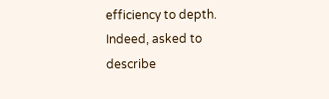efficiency to depth. Indeed, asked to describe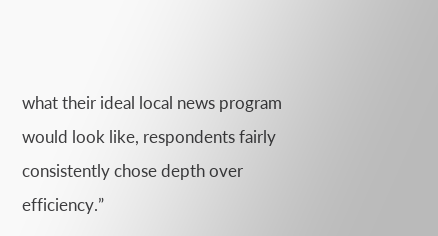what their ideal local news program would look like, respondents fairly consistently chose depth over efficiency.”